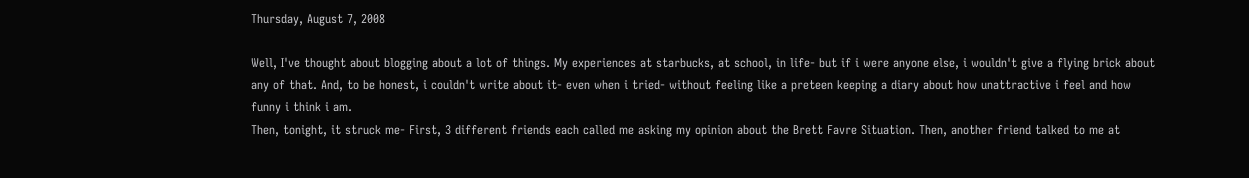Thursday, August 7, 2008

Well, I've thought about blogging about a lot of things. My experiences at starbucks, at school, in life- but if i were anyone else, i wouldn't give a flying brick about any of that. And, to be honest, i couldn't write about it- even when i tried- without feeling like a preteen keeping a diary about how unattractive i feel and how funny i think i am.
Then, tonight, it struck me- First, 3 different friends each called me asking my opinion about the Brett Favre Situation. Then, another friend talked to me at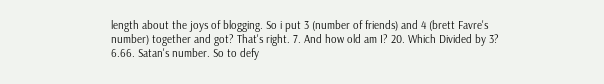length about the joys of blogging. So i put 3 (number of friends) and 4 (brett Favre's number) together and got? That's right. 7. And how old am I? 20. Which Divided by 3? 6.66. Satan's number. So to defy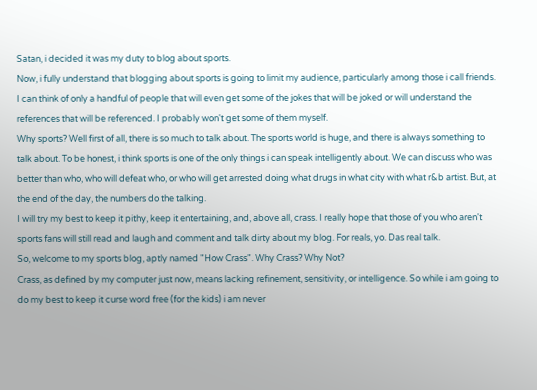Satan, i decided it was my duty to blog about sports.
Now, i fully understand that blogging about sports is going to limit my audience, particularly among those i call friends. I can think of only a handful of people that will even get some of the jokes that will be joked or will understand the references that will be referenced. I probably won't get some of them myself.
Why sports? Well first of all, there is so much to talk about. The sports world is huge, and there is always something to talk about. To be honest, i think sports is one of the only things i can speak intelligently about. We can discuss who was better than who, who will defeat who, or who will get arrested doing what drugs in what city with what r&b artist. But, at the end of the day, the numbers do the talking.
I will try my best to keep it pithy, keep it entertaining, and, above all, crass. I really hope that those of you who aren't sports fans will still read and laugh and comment and talk dirty about my blog. For reals, yo. Das real talk.
So, welcome to my sports blog, aptly named "How Crass". Why Crass? Why Not?
Crass, as defined by my computer just now, means lacking refinement, sensitivity, or intelligence. So while i am going to do my best to keep it curse word free (for the kids) i am never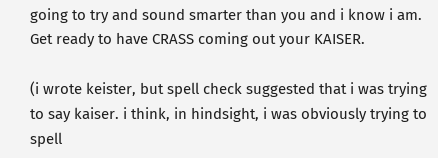going to try and sound smarter than you and i know i am. Get ready to have CRASS coming out your KAISER.

(i wrote keister, but spell check suggested that i was trying to say kaiser. i think, in hindsight, i was obviously trying to spell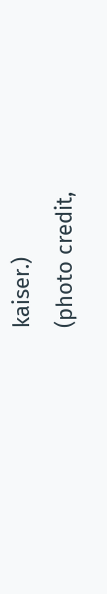kaiser.)
(photo credit,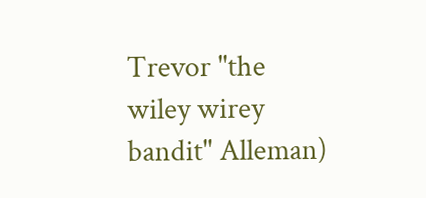Trevor "the wiley wirey bandit" Alleman)